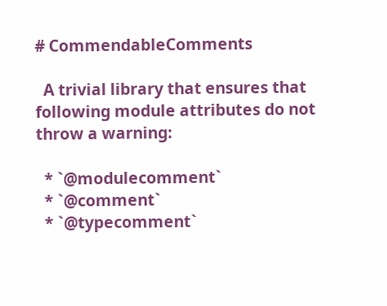# CommendableComments

  A trivial library that ensures that following module attributes do not throw a warning:

  * `@modulecomment`
  * `@comment`
  * `@typecomment`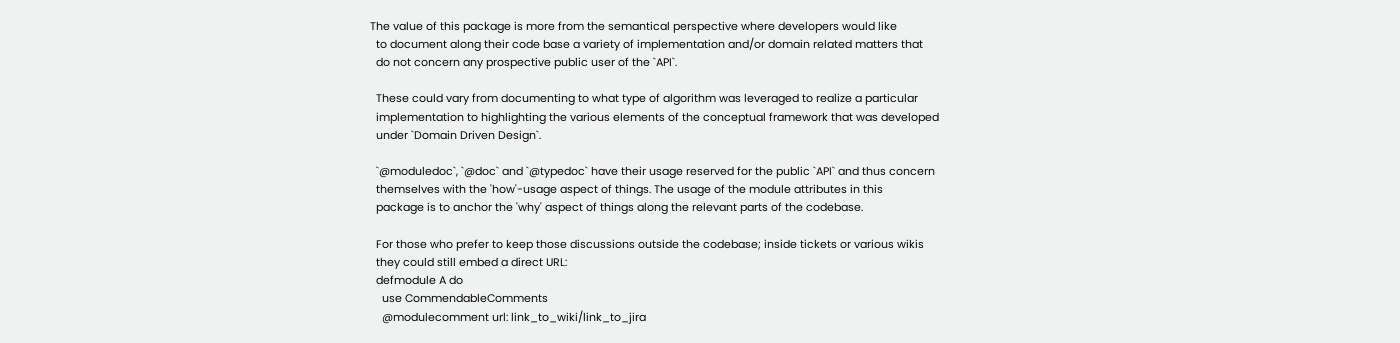The value of this package is more from the semantical perspective where developers would like
  to document along their code base a variety of implementation and/or domain related matters that
  do not concern any prospective public user of the `API`.

  These could vary from documenting to what type of algorithm was leveraged to realize a particular
  implementation to highlighting the various elements of the conceptual framework that was developed
  under `Domain Driven Design`.

  `@moduledoc`, `@doc` and `@typedoc` have their usage reserved for the public `API` and thus concern
  themselves with the 'how'-usage aspect of things. The usage of the module attributes in this
  package is to anchor the 'why' aspect of things along the relevant parts of the codebase.

  For those who prefer to keep those discussions outside the codebase; inside tickets or various wikis
  they could still embed a direct URL:
  defmodule A do
    use CommendableComments
    @modulecomment url: link_to_wiki/link_to_jira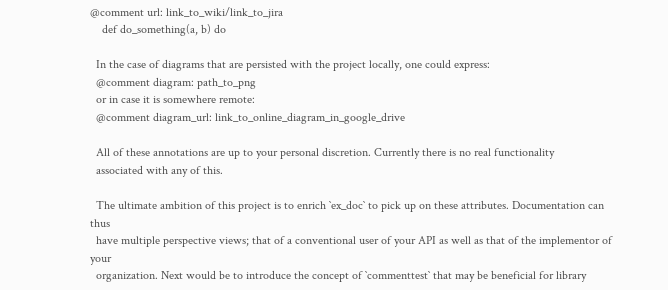@comment url: link_to_wiki/link_to_jira
    def do_something(a, b) do

  In the case of diagrams that are persisted with the project locally, one could express:
  @comment diagram: path_to_png
  or in case it is somewhere remote:
  @comment diagram_url: link_to_online_diagram_in_google_drive

  All of these annotations are up to your personal discretion. Currently there is no real functionality
  associated with any of this.

  The ultimate ambition of this project is to enrich `ex_doc` to pick up on these attributes. Documentation can thus
  have multiple perspective views; that of a conventional user of your API as well as that of the implementor of your
  organization. Next would be to introduce the concept of `commenttest` that may be beneficial for library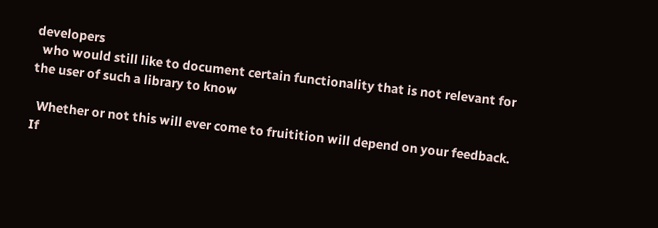developers
  who would still like to document certain functionality that is not relevant for the user of such a library to know

  Whether or not this will ever come to fruitition will depend on your feedback. If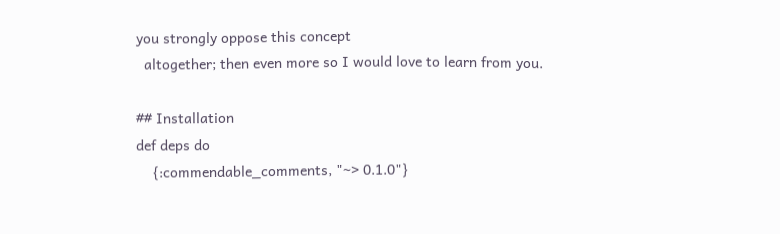you strongly oppose this concept
  altogether; then even more so I would love to learn from you.

## Installation
def deps do
    {:commendable_comments, "~> 0.1.0"}